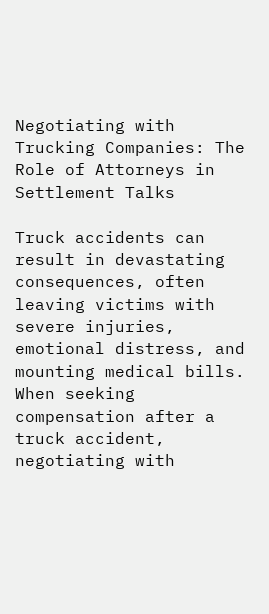Negotiating with Trucking Companies: The Role of Attorneys in Settlement Talks

Truck accidents can result in devastating consequences, often leaving victims with severe injuries, emotional distress, and mounting medical bills. When seeking compensation after a truck accident, negotiating with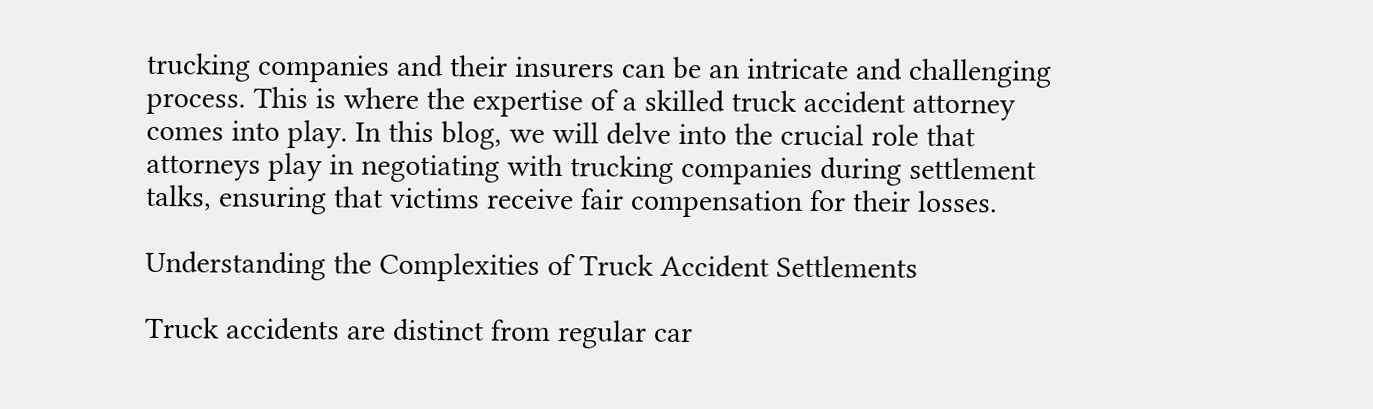trucking companies and their insurers can be an intricate and challenging process. This is where the expertise of a skilled truck accident attorney comes into play. In this blog, we will delve into the crucial role that attorneys play in negotiating with trucking companies during settlement talks, ensuring that victims receive fair compensation for their losses.

Understanding the Complexities of Truck Accident Settlements

Truck accidents are distinct from regular car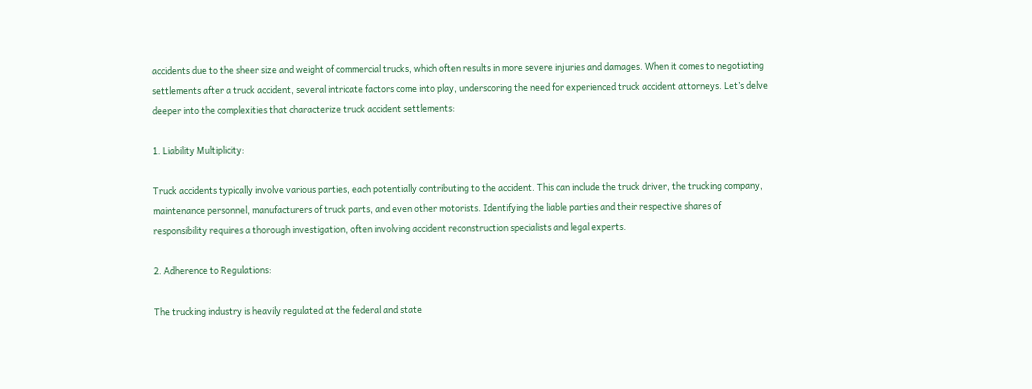accidents due to the sheer size and weight of commercial trucks, which often results in more severe injuries and damages. When it comes to negotiating settlements after a truck accident, several intricate factors come into play, underscoring the need for experienced truck accident attorneys. Let’s delve deeper into the complexities that characterize truck accident settlements:

1. Liability Multiplicity:

Truck accidents typically involve various parties, each potentially contributing to the accident. This can include the truck driver, the trucking company, maintenance personnel, manufacturers of truck parts, and even other motorists. Identifying the liable parties and their respective shares of responsibility requires a thorough investigation, often involving accident reconstruction specialists and legal experts.

2. Adherence to Regulations:

The trucking industry is heavily regulated at the federal and state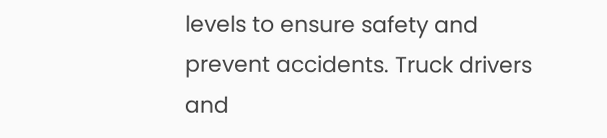levels to ensure safety and prevent accidents. Truck drivers and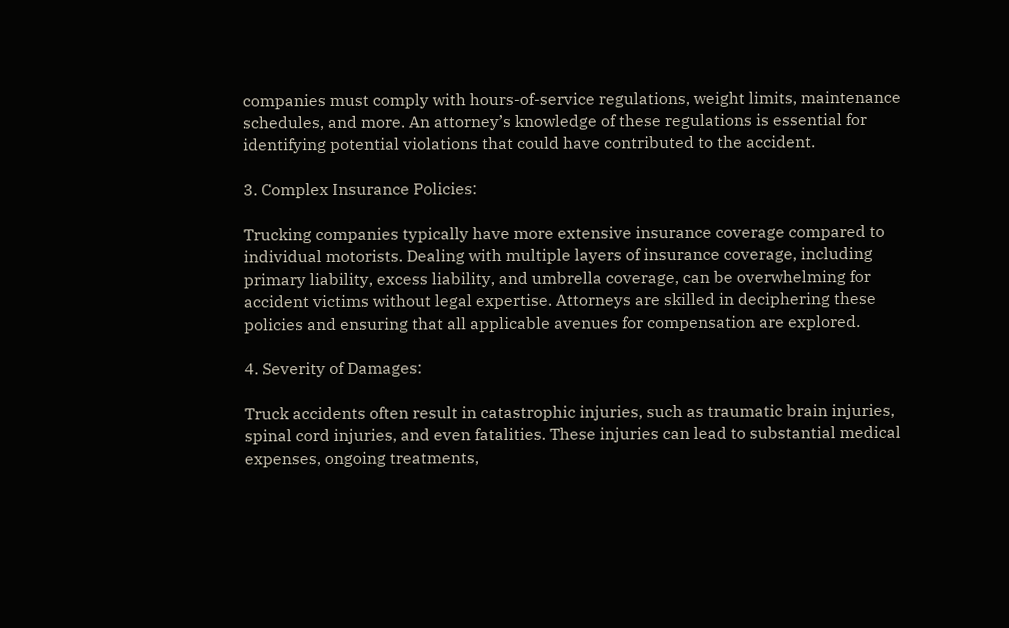companies must comply with hours-of-service regulations, weight limits, maintenance schedules, and more. An attorney’s knowledge of these regulations is essential for identifying potential violations that could have contributed to the accident.

3. Complex Insurance Policies:

Trucking companies typically have more extensive insurance coverage compared to individual motorists. Dealing with multiple layers of insurance coverage, including primary liability, excess liability, and umbrella coverage, can be overwhelming for accident victims without legal expertise. Attorneys are skilled in deciphering these policies and ensuring that all applicable avenues for compensation are explored.

4. Severity of Damages:

Truck accidents often result in catastrophic injuries, such as traumatic brain injuries, spinal cord injuries, and even fatalities. These injuries can lead to substantial medical expenses, ongoing treatments,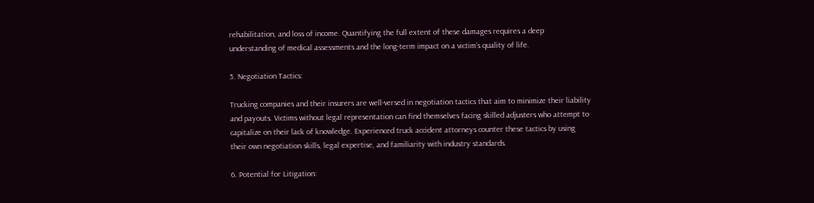rehabilitation, and loss of income. Quantifying the full extent of these damages requires a deep understanding of medical assessments and the long-term impact on a victim’s quality of life.

5. Negotiation Tactics:

Trucking companies and their insurers are well-versed in negotiation tactics that aim to minimize their liability and payouts. Victims without legal representation can find themselves facing skilled adjusters who attempt to capitalize on their lack of knowledge. Experienced truck accident attorneys counter these tactics by using their own negotiation skills, legal expertise, and familiarity with industry standards.

6. Potential for Litigation: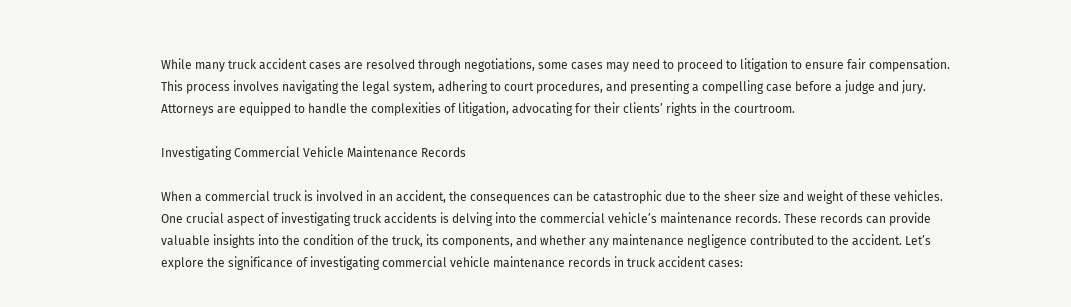While many truck accident cases are resolved through negotiations, some cases may need to proceed to litigation to ensure fair compensation. This process involves navigating the legal system, adhering to court procedures, and presenting a compelling case before a judge and jury. Attorneys are equipped to handle the complexities of litigation, advocating for their clients’ rights in the courtroom.

Investigating Commercial Vehicle Maintenance Records

When a commercial truck is involved in an accident, the consequences can be catastrophic due to the sheer size and weight of these vehicles. One crucial aspect of investigating truck accidents is delving into the commercial vehicle’s maintenance records. These records can provide valuable insights into the condition of the truck, its components, and whether any maintenance negligence contributed to the accident. Let’s explore the significance of investigating commercial vehicle maintenance records in truck accident cases: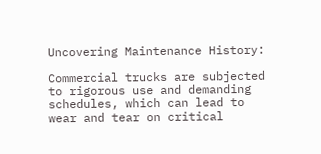Uncovering Maintenance History:

Commercial trucks are subjected to rigorous use and demanding schedules, which can lead to wear and tear on critical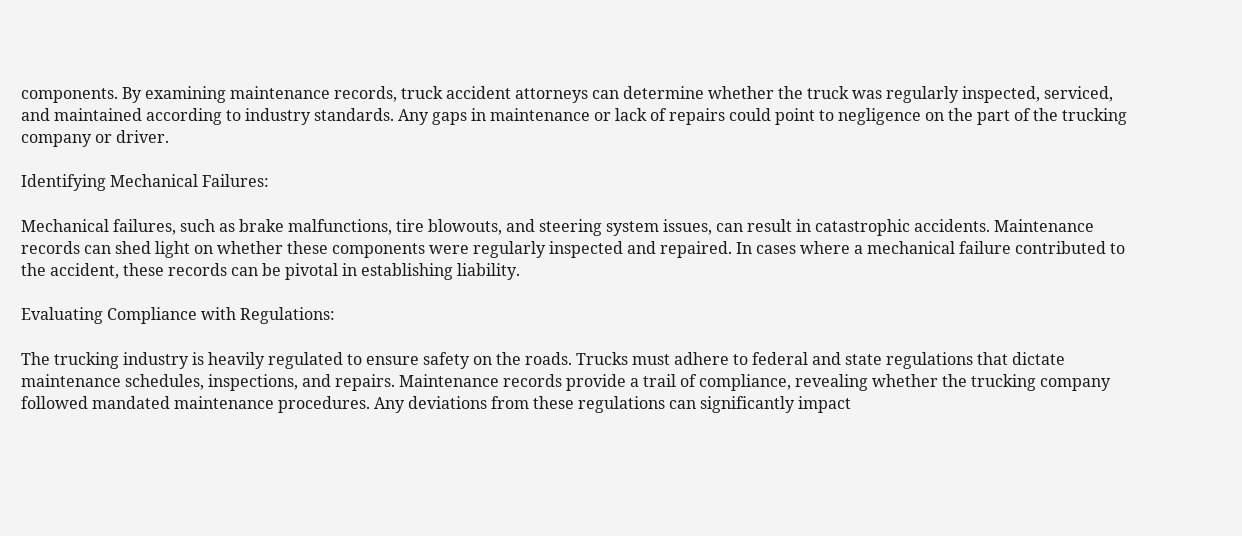components. By examining maintenance records, truck accident attorneys can determine whether the truck was regularly inspected, serviced, and maintained according to industry standards. Any gaps in maintenance or lack of repairs could point to negligence on the part of the trucking company or driver.

Identifying Mechanical Failures:

Mechanical failures, such as brake malfunctions, tire blowouts, and steering system issues, can result in catastrophic accidents. Maintenance records can shed light on whether these components were regularly inspected and repaired. In cases where a mechanical failure contributed to the accident, these records can be pivotal in establishing liability.

Evaluating Compliance with Regulations:

The trucking industry is heavily regulated to ensure safety on the roads. Trucks must adhere to federal and state regulations that dictate maintenance schedules, inspections, and repairs. Maintenance records provide a trail of compliance, revealing whether the trucking company followed mandated maintenance procedures. Any deviations from these regulations can significantly impact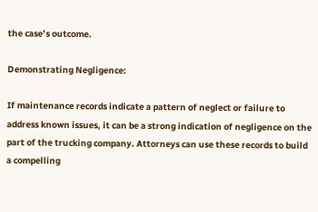the case’s outcome.

Demonstrating Negligence:

If maintenance records indicate a pattern of neglect or failure to address known issues, it can be a strong indication of negligence on the part of the trucking company. Attorneys can use these records to build a compelling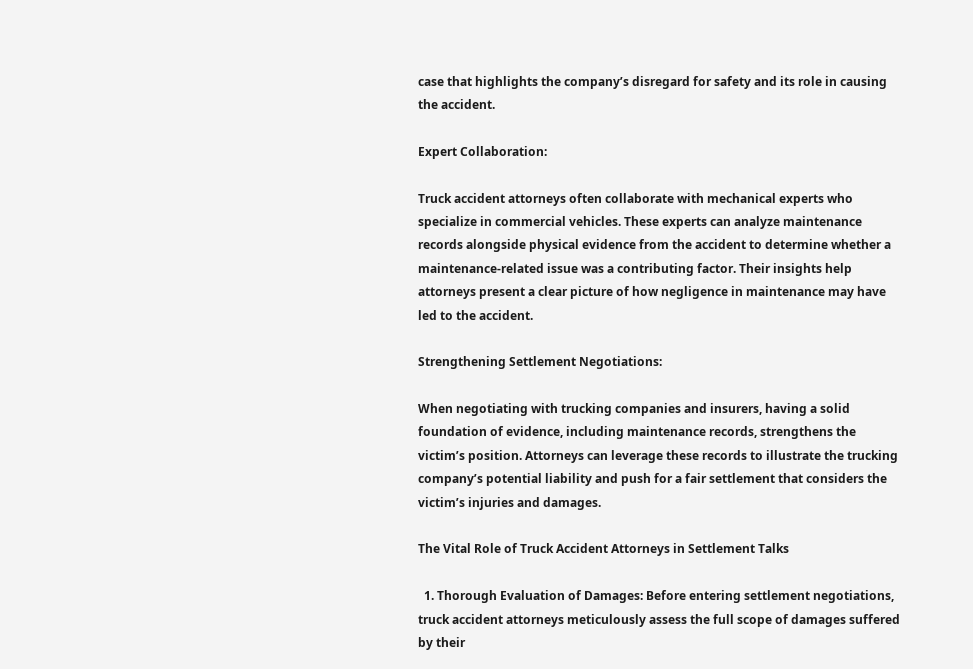case that highlights the company’s disregard for safety and its role in causing the accident.

Expert Collaboration:

Truck accident attorneys often collaborate with mechanical experts who specialize in commercial vehicles. These experts can analyze maintenance records alongside physical evidence from the accident to determine whether a maintenance-related issue was a contributing factor. Their insights help attorneys present a clear picture of how negligence in maintenance may have led to the accident.

Strengthening Settlement Negotiations:

When negotiating with trucking companies and insurers, having a solid foundation of evidence, including maintenance records, strengthens the victim’s position. Attorneys can leverage these records to illustrate the trucking company’s potential liability and push for a fair settlement that considers the victim’s injuries and damages.

The Vital Role of Truck Accident Attorneys in Settlement Talks

  1. Thorough Evaluation of Damages: Before entering settlement negotiations, truck accident attorneys meticulously assess the full scope of damages suffered by their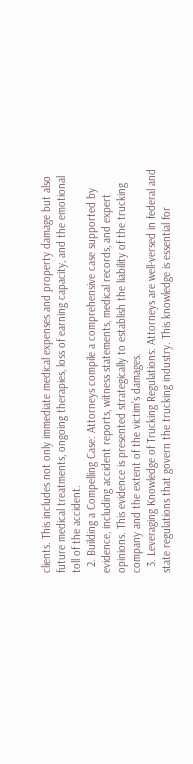clients. This includes not only immediate medical expenses and property damage but also future medical treatments, ongoing therapies, loss of earning capacity, and the emotional toll of the accident.
  2. Building a Compelling Case: Attorneys compile a comprehensive case supported by evidence, including accident reports, witness statements, medical records, and expert opinions. This evidence is presented strategically to establish the liability of the trucking company and the extent of the victim’s damages.
  3. Leveraging Knowledge of Trucking Regulations: Attorneys are well-versed in federal and state regulations that govern the trucking industry. This knowledge is essential for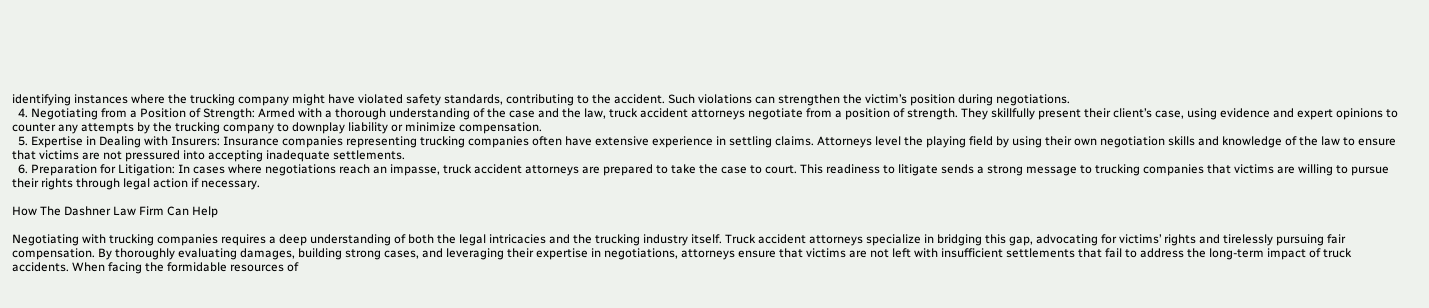identifying instances where the trucking company might have violated safety standards, contributing to the accident. Such violations can strengthen the victim’s position during negotiations.
  4. Negotiating from a Position of Strength: Armed with a thorough understanding of the case and the law, truck accident attorneys negotiate from a position of strength. They skillfully present their client’s case, using evidence and expert opinions to counter any attempts by the trucking company to downplay liability or minimize compensation.
  5. Expertise in Dealing with Insurers: Insurance companies representing trucking companies often have extensive experience in settling claims. Attorneys level the playing field by using their own negotiation skills and knowledge of the law to ensure that victims are not pressured into accepting inadequate settlements.
  6. Preparation for Litigation: In cases where negotiations reach an impasse, truck accident attorneys are prepared to take the case to court. This readiness to litigate sends a strong message to trucking companies that victims are willing to pursue their rights through legal action if necessary.

How The Dashner Law Firm Can Help

Negotiating with trucking companies requires a deep understanding of both the legal intricacies and the trucking industry itself. Truck accident attorneys specialize in bridging this gap, advocating for victims’ rights and tirelessly pursuing fair compensation. By thoroughly evaluating damages, building strong cases, and leveraging their expertise in negotiations, attorneys ensure that victims are not left with insufficient settlements that fail to address the long-term impact of truck accidents. When facing the formidable resources of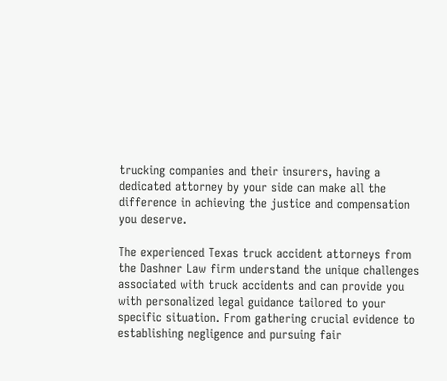trucking companies and their insurers, having a dedicated attorney by your side can make all the difference in achieving the justice and compensation you deserve.

The experienced Texas truck accident attorneys from the Dashner Law firm understand the unique challenges associated with truck accidents and can provide you with personalized legal guidance tailored to your specific situation. From gathering crucial evidence to establishing negligence and pursuing fair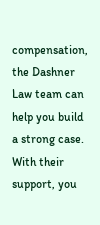compensation, the Dashner Law team can help you build a strong case. With their support, you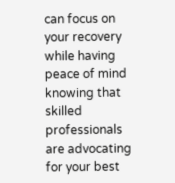can focus on your recovery while having peace of mind knowing that skilled professionals are advocating for your best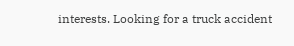interests. Looking for a truck accident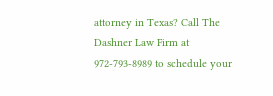attorney in Texas? Call The Dashner Law Firm at 972-793-8989 to schedule your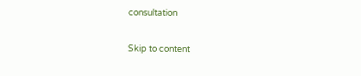consultation

Skip to content